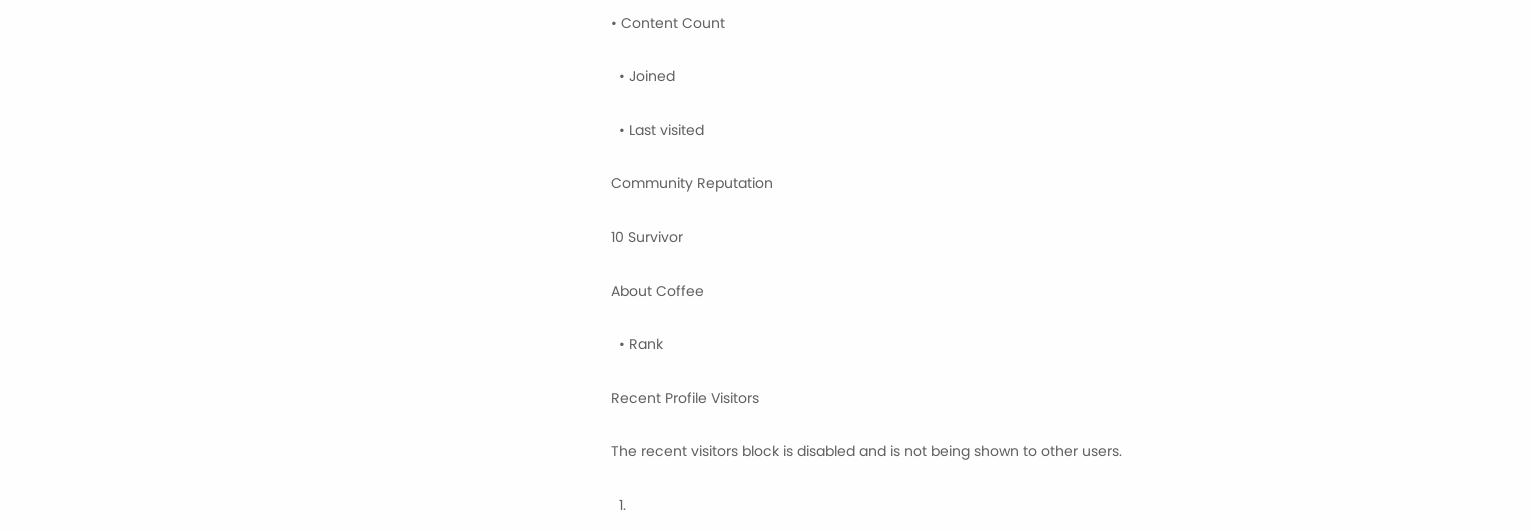• Content Count

  • Joined

  • Last visited

Community Reputation

10 Survivor

About Coffee

  • Rank

Recent Profile Visitors

The recent visitors block is disabled and is not being shown to other users.

  1.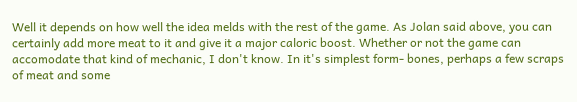Well it depends on how well the idea melds with the rest of the game. As Jolan said above, you can certainly add more meat to it and give it a major caloric boost. Whether or not the game can accomodate that kind of mechanic, I don't know. In it's simplest form- bones, perhaps a few scraps of meat and some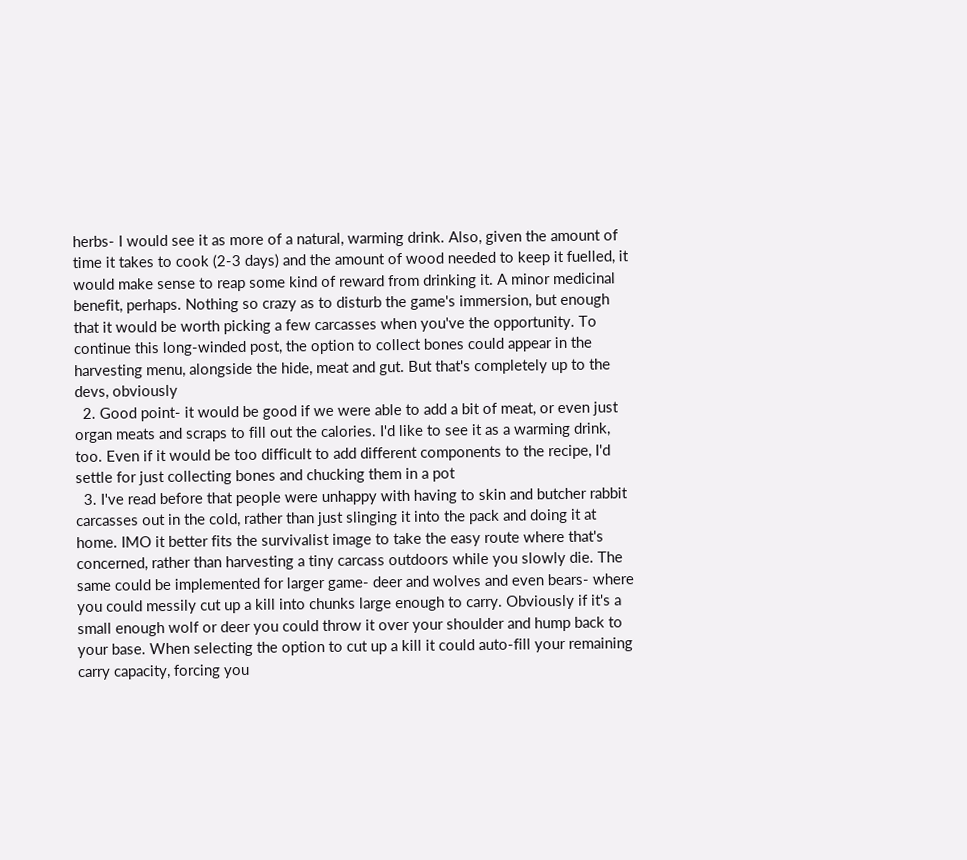herbs- I would see it as more of a natural, warming drink. Also, given the amount of time it takes to cook (2-3 days) and the amount of wood needed to keep it fuelled, it would make sense to reap some kind of reward from drinking it. A minor medicinal benefit, perhaps. Nothing so crazy as to disturb the game's immersion, but enough that it would be worth picking a few carcasses when you've the opportunity. To continue this long-winded post, the option to collect bones could appear in the harvesting menu, alongside the hide, meat and gut. But that's completely up to the devs, obviously
  2. Good point- it would be good if we were able to add a bit of meat, or even just organ meats and scraps to fill out the calories. I'd like to see it as a warming drink, too. Even if it would be too difficult to add different components to the recipe, I'd settle for just collecting bones and chucking them in a pot
  3. I've read before that people were unhappy with having to skin and butcher rabbit carcasses out in the cold, rather than just slinging it into the pack and doing it at home. IMO it better fits the survivalist image to take the easy route where that's concerned, rather than harvesting a tiny carcass outdoors while you slowly die. The same could be implemented for larger game- deer and wolves and even bears- where you could messily cut up a kill into chunks large enough to carry. Obviously if it's a small enough wolf or deer you could throw it over your shoulder and hump back to your base. When selecting the option to cut up a kill it could auto-fill your remaining carry capacity, forcing you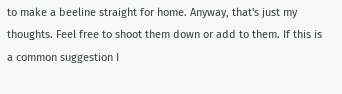to make a beeline straight for home. Anyway, that's just my thoughts. Feel free to shoot them down or add to them. If this is a common suggestion I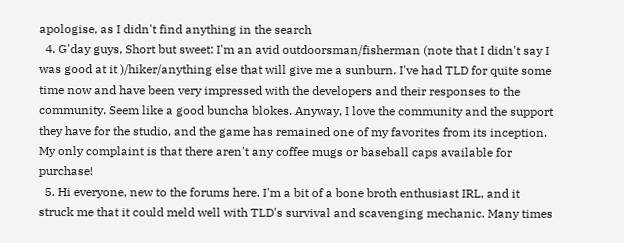apologise, as I didn't find anything in the search
  4. G'day guys, Short but sweet: I'm an avid outdoorsman/fisherman (note that I didn't say I was good at it )/hiker/anything else that will give me a sunburn. I've had TLD for quite some time now and have been very impressed with the developers and their responses to the community. Seem like a good buncha blokes. Anyway, I love the community and the support they have for the studio, and the game has remained one of my favorites from its inception. My only complaint is that there aren't any coffee mugs or baseball caps available for purchase!
  5. Hi everyone, new to the forums here. I'm a bit of a bone broth enthusiast IRL, and it struck me that it could meld well with TLD's survival and scavenging mechanic. Many times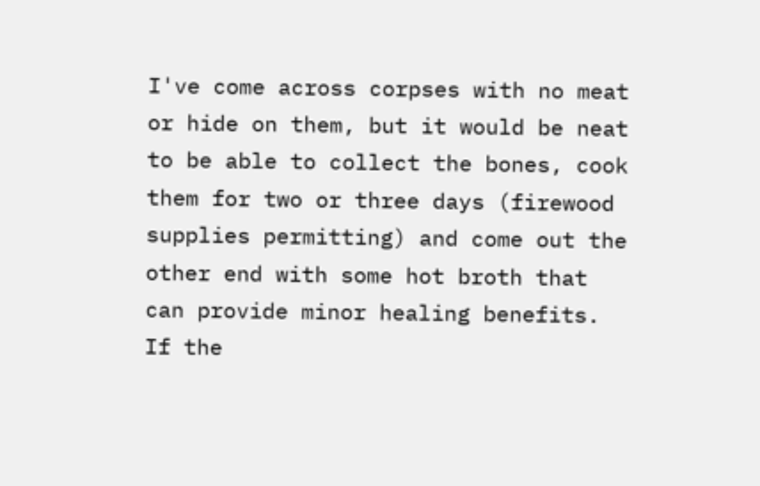I've come across corpses with no meat or hide on them, but it would be neat to be able to collect the bones, cook them for two or three days (firewood supplies permitting) and come out the other end with some hot broth that can provide minor healing benefits. If the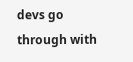devs go through with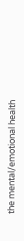the mental/emotional health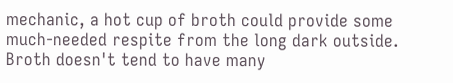mechanic, a hot cup of broth could provide some much-needed respite from the long dark outside. Broth doesn't tend to have many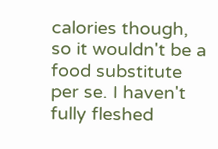calories though, so it wouldn't be a food substitute per se. I haven't fully fleshed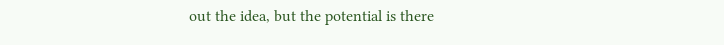out the idea, but the potential is there